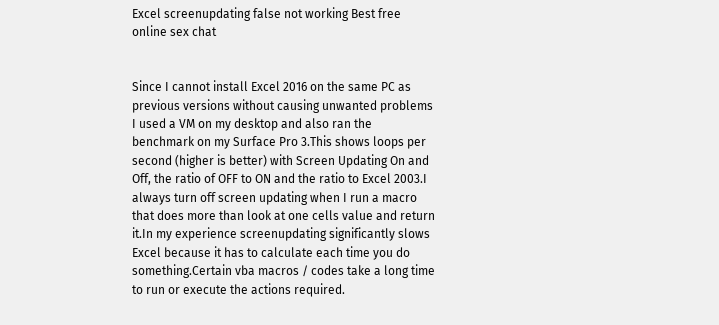Excel screenupdating false not working Best free online sex chat


Since I cannot install Excel 2016 on the same PC as previous versions without causing unwanted problems I used a VM on my desktop and also ran the benchmark on my Surface Pro 3.This shows loops per second (higher is better) with Screen Updating On and Off, the ratio of OFF to ON and the ratio to Excel 2003.I always turn off screen updating when I run a macro that does more than look at one cells value and return it.In my experience screenupdating significantly slows Excel because it has to calculate each time you do something.Certain vba macros / codes take a long time to run or execute the actions required.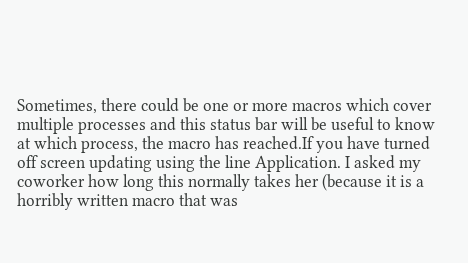Sometimes, there could be one or more macros which cover multiple processes and this status bar will be useful to know at which process, the macro has reached.If you have turned off screen updating using the line Application. I asked my coworker how long this normally takes her (because it is a horribly written macro that was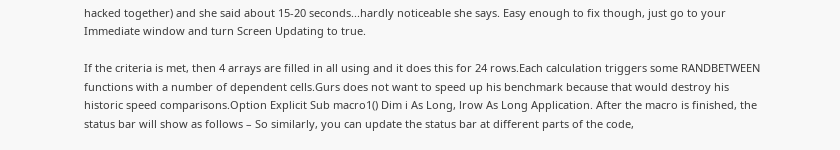hacked together) and she said about 15-20 seconds...hardly noticeable she says. Easy enough to fix though, just go to your Immediate window and turn Screen Updating to true.

If the criteria is met, then 4 arrays are filled in all using and it does this for 24 rows.Each calculation triggers some RANDBETWEEN functions with a number of dependent cells.Gurs does not want to speed up his benchmark because that would destroy his historic speed comparisons.Option Explicit Sub macro1() Dim i As Long, lrow As Long Application. After the macro is finished, the status bar will show as follows – So similarly, you can update the status bar at different parts of the code,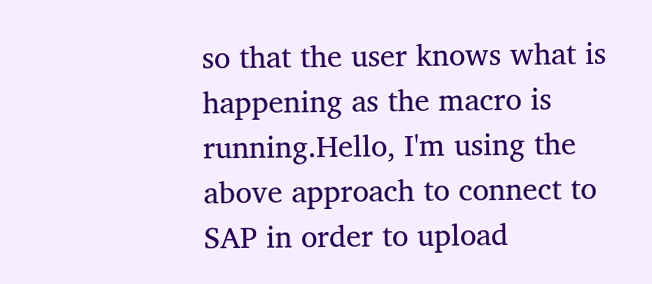so that the user knows what is happening as the macro is running.Hello, I'm using the above approach to connect to SAP in order to upload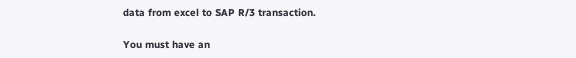data from excel to SAP R/3 transaction.

You must have an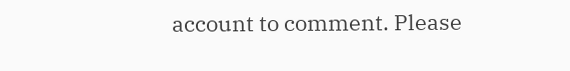account to comment. Please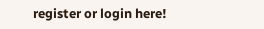register or login here!